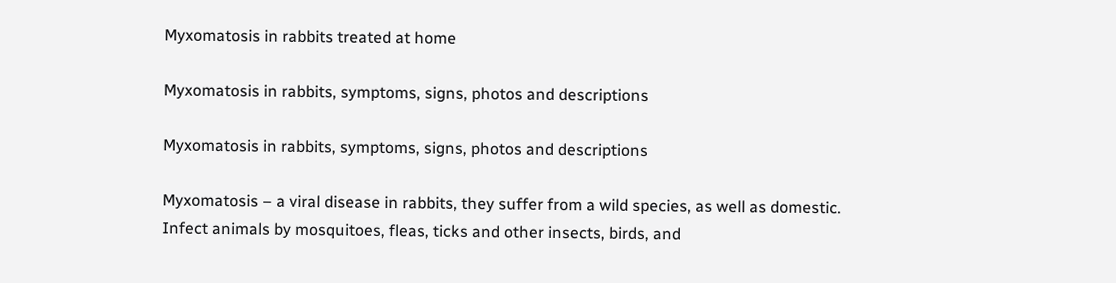Myxomatosis in rabbits treated at home

Myxomatosis in rabbits, symptoms, signs, photos and descriptions

Myxomatosis in rabbits, symptoms, signs, photos and descriptions

Myxomatosis – a viral disease in rabbits, they suffer from a wild species, as well as domestic. Infect animals by mosquitoes, fleas, ticks and other insects, birds, and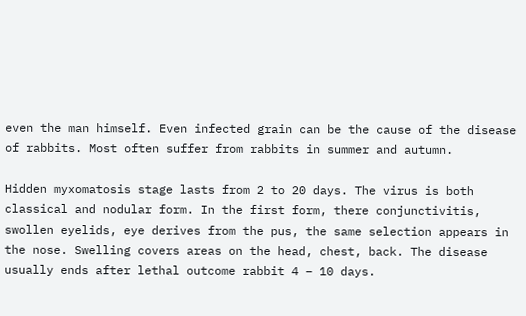even the man himself. Even infected grain can be the cause of the disease of rabbits. Most often suffer from rabbits in summer and autumn.

Hidden myxomatosis stage lasts from 2 to 20 days. The virus is both classical and nodular form. In the first form, there conjunctivitis, swollen eyelids, eye derives from the pus, the same selection appears in the nose. Swelling covers areas on the head, chest, back. The disease usually ends after lethal outcome rabbit 4 – 10 days.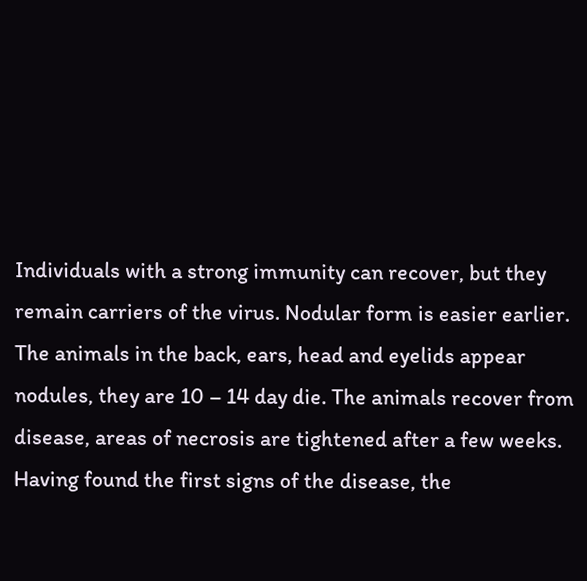Individuals with a strong immunity can recover, but they remain carriers of the virus. Nodular form is easier earlier. The animals in the back, ears, head and eyelids appear nodules, they are 10 – 14 day die. The animals recover from disease, areas of necrosis are tightened after a few weeks. Having found the first signs of the disease, the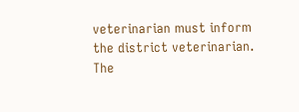veterinarian must inform the district veterinarian. The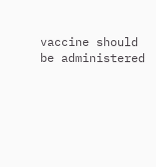vaccine should be administered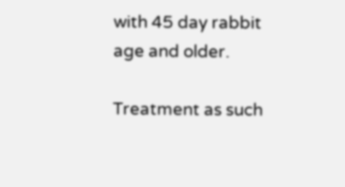with 45 day rabbit age and older.

Treatment as such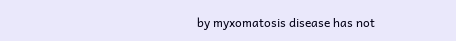by myxomatosis disease has not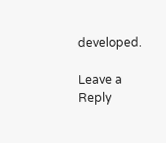developed.

Leave a Reply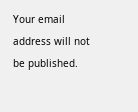Your email address will not be published.